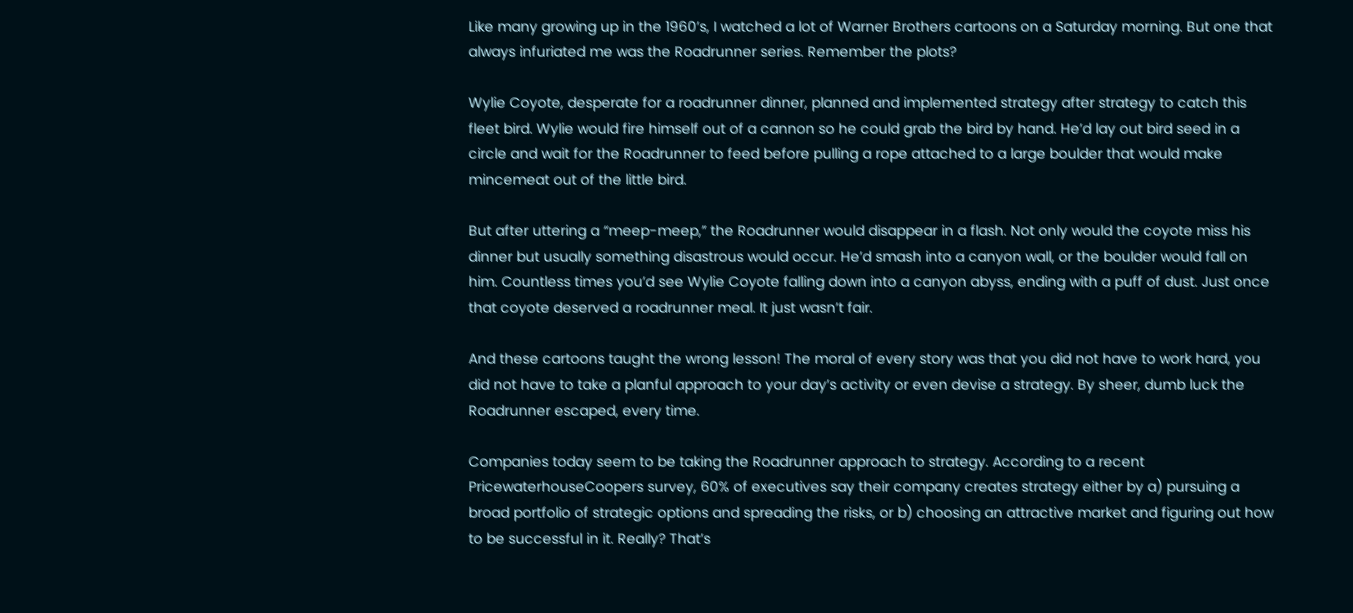Like many growing up in the 1960’s, I watched a lot of Warner Brothers cartoons on a Saturday morning. But one that always infuriated me was the Roadrunner series. Remember the plots?

Wylie Coyote, desperate for a roadrunner dinner, planned and implemented strategy after strategy to catch this fleet bird. Wylie would fire himself out of a cannon so he could grab the bird by hand. He’d lay out bird seed in a circle and wait for the Roadrunner to feed before pulling a rope attached to a large boulder that would make mincemeat out of the little bird.

But after uttering a “meep-meep,” the Roadrunner would disappear in a flash. Not only would the coyote miss his dinner but usually something disastrous would occur. He’d smash into a canyon wall, or the boulder would fall on him. Countless times you’d see Wylie Coyote falling down into a canyon abyss, ending with a puff of dust. Just once that coyote deserved a roadrunner meal. It just wasn’t fair.

And these cartoons taught the wrong lesson! The moral of every story was that you did not have to work hard, you did not have to take a planful approach to your day’s activity or even devise a strategy. By sheer, dumb luck the Roadrunner escaped, every time.

Companies today seem to be taking the Roadrunner approach to strategy. According to a recent PricewaterhouseCoopers survey, 60% of executives say their company creates strategy either by a) pursuing a broad portfolio of strategic options and spreading the risks, or b) choosing an attractive market and figuring out how to be successful in it. Really? That’s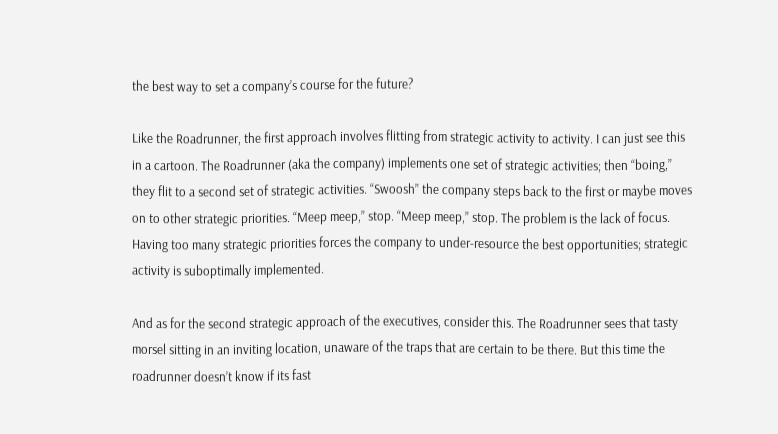the best way to set a company’s course for the future?

Like the Roadrunner, the first approach involves flitting from strategic activity to activity. I can just see this in a cartoon. The Roadrunner (aka the company) implements one set of strategic activities; then “boing,” they flit to a second set of strategic activities. “Swoosh” the company steps back to the first or maybe moves on to other strategic priorities. “Meep meep,” stop. “Meep meep,” stop. The problem is the lack of focus. Having too many strategic priorities forces the company to under-resource the best opportunities; strategic activity is suboptimally implemented.

And as for the second strategic approach of the executives, consider this. The Roadrunner sees that tasty morsel sitting in an inviting location, unaware of the traps that are certain to be there. But this time the roadrunner doesn’t know if its fast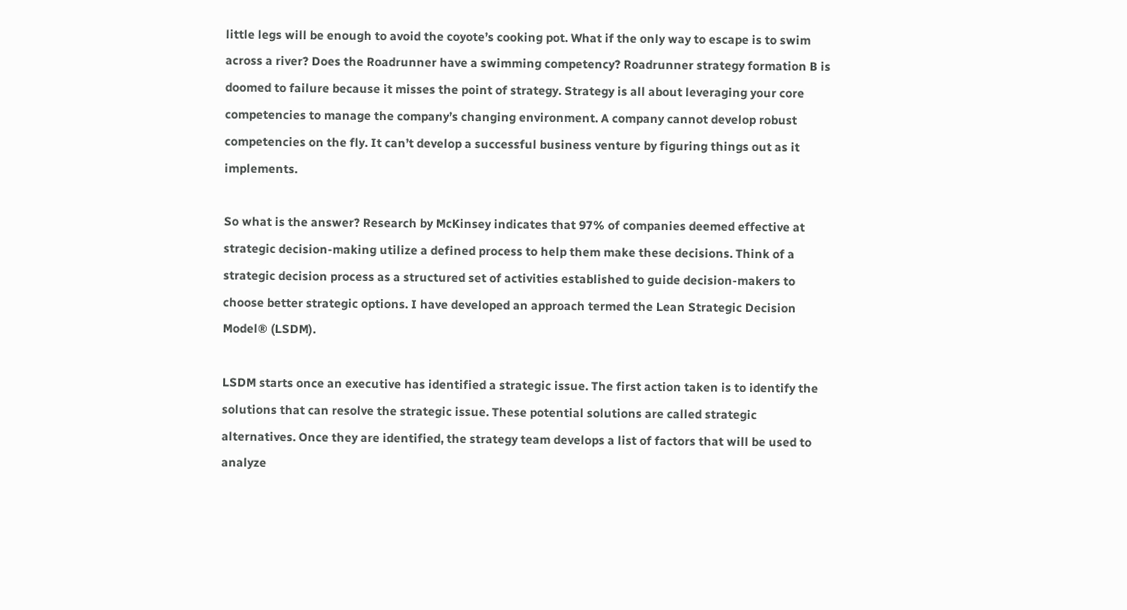little legs will be enough to avoid the coyote’s cooking pot. What if the only way to escape is to swim across a river? Does the Roadrunner have a swimming competency? Roadrunner strategy formation B is doomed to failure because it misses the point of strategy. Strategy is all about leveraging your core competencies to manage the company’s changing environment. A company cannot develop robust competencies on the fly. It can’t develop a successful business venture by figuring things out as it implements.

So what is the answer? Research by McKinsey indicates that 97% of companies deemed effective at strategic decision-making utilize a defined process to help them make these decisions. Think of a strategic decision process as a structured set of activities established to guide decision-makers to choose better strategic options. I have developed an approach termed the Lean Strategic Decision Model® (LSDM).

LSDM starts once an executive has identified a strategic issue. The first action taken is to identify the solutions that can resolve the strategic issue. These potential solutions are called strategic alternatives. Once they are identified, the strategy team develops a list of factors that will be used to analyze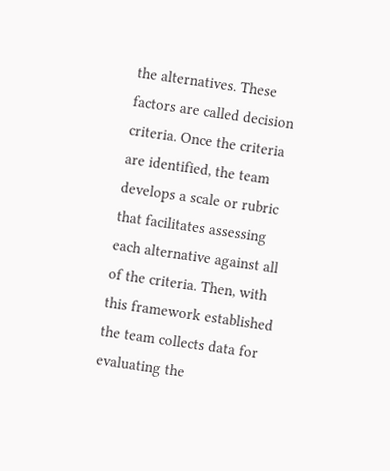the alternatives. These factors are called decision criteria. Once the criteria are identified, the team develops a scale or rubric that facilitates assessing each alternative against all of the criteria. Then, with this framework established the team collects data for evaluating the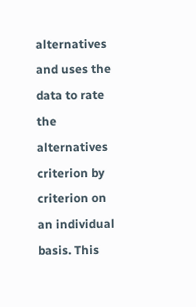alternatives and uses the data to rate the alternatives criterion by criterion on an individual basis. This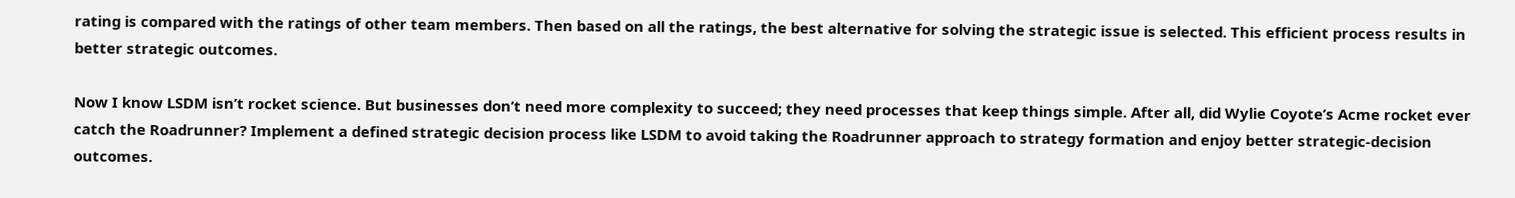rating is compared with the ratings of other team members. Then based on all the ratings, the best alternative for solving the strategic issue is selected. This efficient process results in better strategic outcomes.

Now I know LSDM isn’t rocket science. But businesses don’t need more complexity to succeed; they need processes that keep things simple. After all, did Wylie Coyote’s Acme rocket ever catch the Roadrunner? Implement a defined strategic decision process like LSDM to avoid taking the Roadrunner approach to strategy formation and enjoy better strategic-decision outcomes.